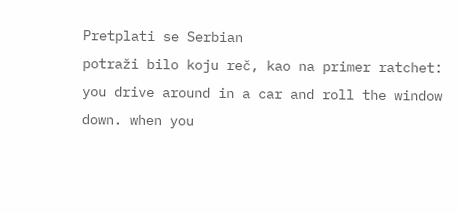Pretplati se Serbian
potraži bilo koju reč, kao na primer ratchet:
you drive around in a car and roll the window down. when you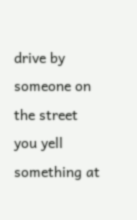drive by someone on the street you yell something at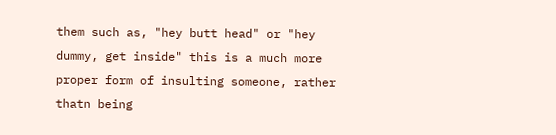them such as, "hey butt head" or "hey dummy, get inside" this is a much more proper form of insulting someone, rather thatn being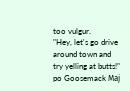too vulgur.
"Hey, let's go drive around town and try yelling at butts!"
po Goosemack Мај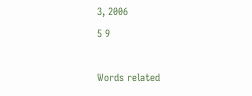3, 2006
5 9

Words related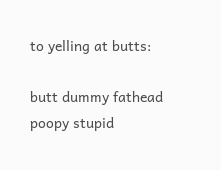to yelling at butts:

butt dummy fathead poopy stupid